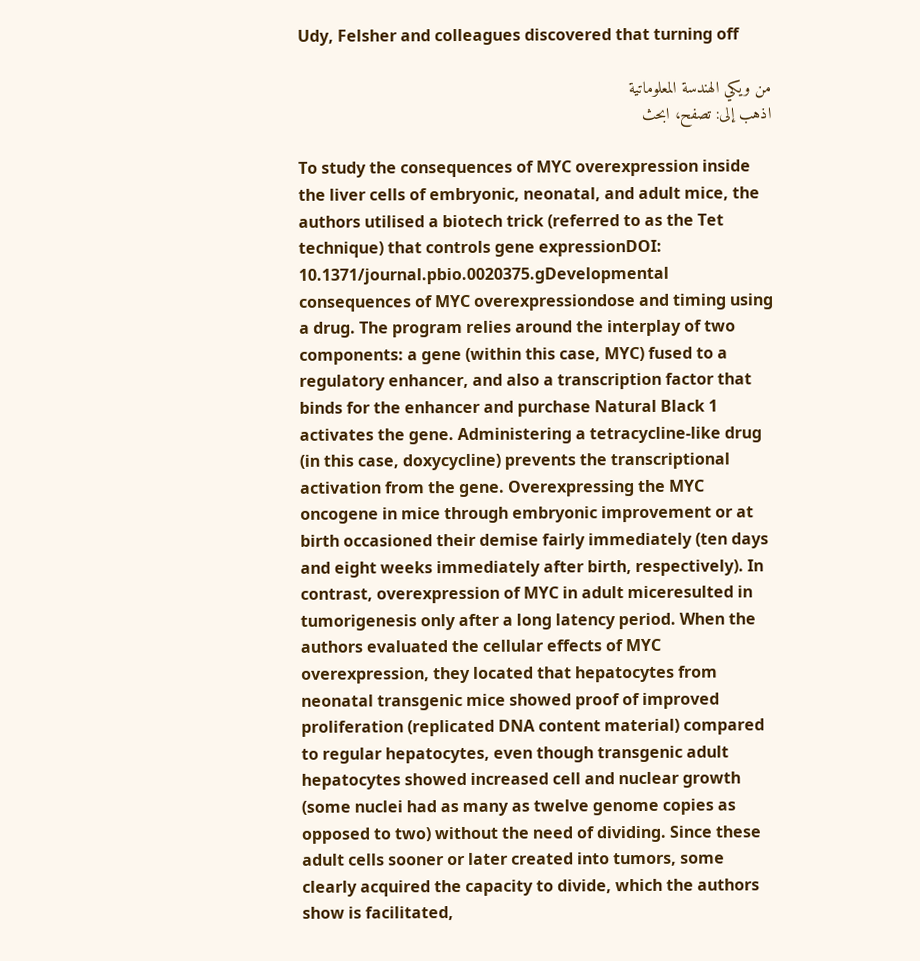Udy, Felsher and colleagues discovered that turning off

من ويكي الهندسة المعلوماتية
اذهب إلى: تصفح، ابحث

To study the consequences of MYC overexpression inside the liver cells of embryonic, neonatal, and adult mice, the authors utilised a biotech trick (referred to as the Tet technique) that controls gene expressionDOI: 10.1371/journal.pbio.0020375.gDevelopmental consequences of MYC overexpressiondose and timing using a drug. The program relies around the interplay of two components: a gene (within this case, MYC) fused to a regulatory enhancer, and also a transcription factor that binds for the enhancer and purchase Natural Black 1 activates the gene. Administering a tetracycline-like drug (in this case, doxycycline) prevents the transcriptional activation from the gene. Overexpressing the MYC oncogene in mice through embryonic improvement or at birth occasioned their demise fairly immediately (ten days and eight weeks immediately after birth, respectively). In contrast, overexpression of MYC in adult miceresulted in tumorigenesis only after a long latency period. When the authors evaluated the cellular effects of MYC overexpression, they located that hepatocytes from neonatal transgenic mice showed proof of improved proliferation (replicated DNA content material) compared to regular hepatocytes, even though transgenic adult hepatocytes showed increased cell and nuclear growth (some nuclei had as many as twelve genome copies as opposed to two) without the need of dividing. Since these adult cells sooner or later created into tumors, some clearly acquired the capacity to divide, which the authors show is facilitated,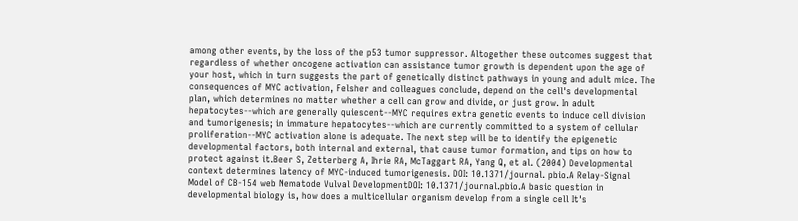among other events, by the loss of the p53 tumor suppressor. Altogether these outcomes suggest that regardless of whether oncogene activation can assistance tumor growth is dependent upon the age of your host, which in turn suggests the part of genetically distinct pathways in young and adult mice. The consequences of MYC activation, Felsher and colleagues conclude, depend on the cell's developmental plan, which determines no matter whether a cell can grow and divide, or just grow. In adult hepatocytes--which are generally quiescent--MYC requires extra genetic events to induce cell division and tumorigenesis; in immature hepatocytes--which are currently committed to a system of cellular proliferation--MYC activation alone is adequate. The next step will be to identify the epigenetic developmental factors, both internal and external, that cause tumor formation, and tips on how to protect against it.Beer S, Zetterberg A, Ihrie RA, McTaggart RA, Yang Q, et al. (2004) Developmental context determines latency of MYC-induced tumorigenesis. DOI: 10.1371/journal. pbio.A Relay-Signal Model of CB-154 web Nematode Vulval DevelopmentDOI: 10.1371/journal.pbio.A basic question in developmental biology is, how does a multicellular organism develop from a single cell It's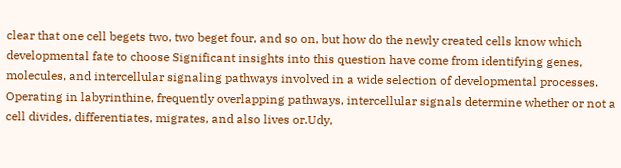clear that one cell begets two, two beget four, and so on, but how do the newly created cells know which developmental fate to choose Significant insights into this question have come from identifying genes, molecules, and intercellular signaling pathways involved in a wide selection of developmental processes. Operating in labyrinthine, frequently overlapping pathways, intercellular signals determine whether or not a cell divides, differentiates, migrates, and also lives or.Udy,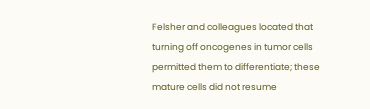Felsher and colleagues located that turning off oncogenes in tumor cells permitted them to differentiate; these mature cells did not resume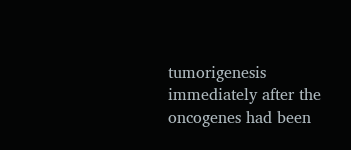tumorigenesis immediately after the oncogenes had been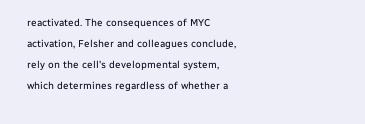reactivated. The consequences of MYC activation, Felsher and colleagues conclude, rely on the cell's developmental system, which determines regardless of whether a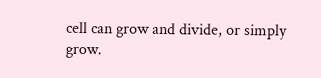cell can grow and divide, or simply grow.